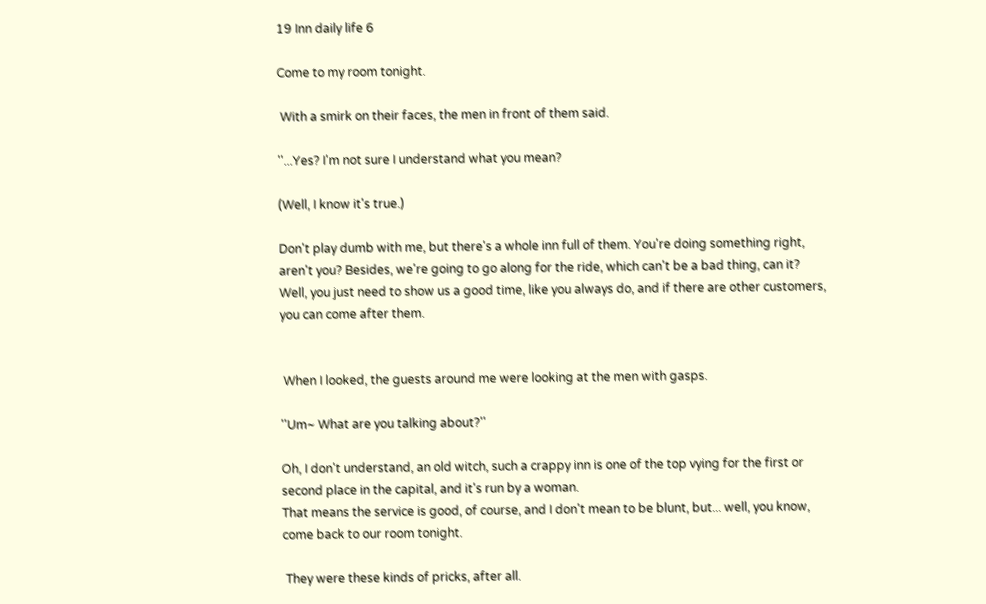19 Inn daily life 6

Come to my room tonight.

 With a smirk on their faces, the men in front of them said.

''...Yes? I'm not sure I understand what you mean?

(Well, I know it's true.)

Don't play dumb with me, but there's a whole inn full of them. You're doing something right, aren't you? Besides, we're going to go along for the ride, which can't be a bad thing, can it?
Well, you just need to show us a good time, like you always do, and if there are other customers, you can come after them.


 When I looked, the guests around me were looking at the men with gasps.

''Um~ What are you talking about?''

Oh, I don't understand, an old witch, such a crappy inn is one of the top vying for the first or second place in the capital, and it's run by a woman.
That means the service is good, of course, and I don't mean to be blunt, but... well, you know, come back to our room tonight.

 They were these kinds of pricks, after all.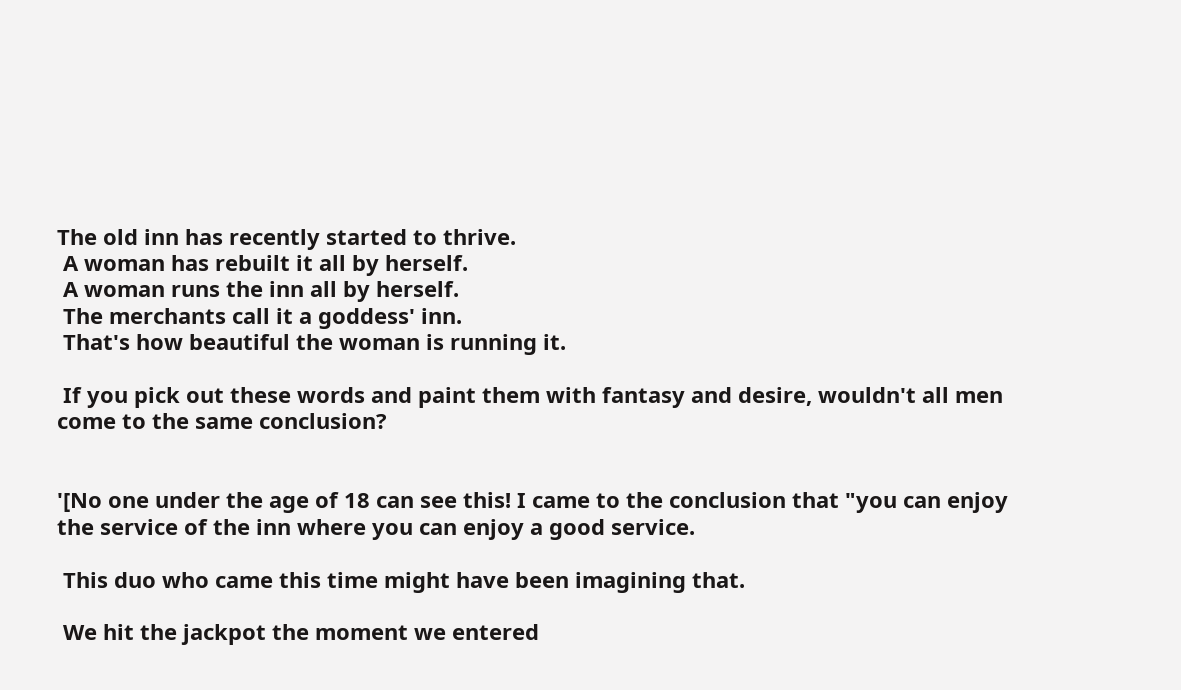The old inn has recently started to thrive.
 A woman has rebuilt it all by herself.
 A woman runs the inn all by herself.
 The merchants call it a goddess' inn.
 That's how beautiful the woman is running it.

 If you pick out these words and paint them with fantasy and desire, wouldn't all men come to the same conclusion?


'[No one under the age of 18 can see this! I came to the conclusion that "you can enjoy the service of the inn where you can enjoy a good service.

 This duo who came this time might have been imagining that.

 We hit the jackpot the moment we entered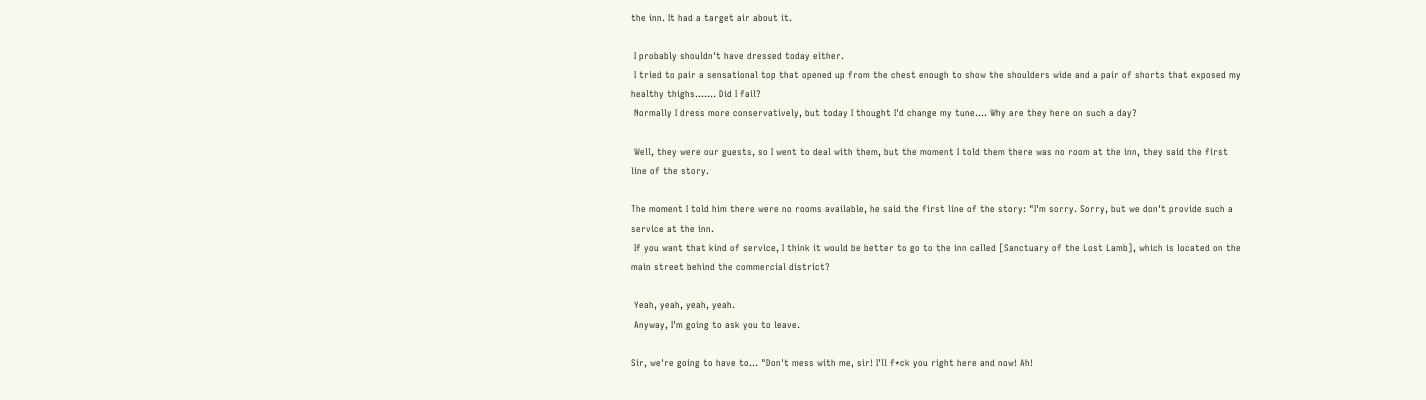the inn. It had a target air about it.

 I probably shouldn't have dressed today either.
 I tried to pair a sensational top that opened up from the chest enough to show the shoulders wide and a pair of shorts that exposed my healthy thighs....... Did I fail?
 Normally I dress more conservatively, but today I thought I'd change my tune.... Why are they here on such a day?

 Well, they were our guests, so I went to deal with them, but the moment I told them there was no room at the inn, they said the first line of the story.

The moment I told him there were no rooms available, he said the first line of the story: "I'm sorry. Sorry, but we don't provide such a service at the inn.
 If you want that kind of service, I think it would be better to go to the inn called [Sanctuary of the Lost Lamb], which is located on the main street behind the commercial district?

 Yeah, yeah, yeah, yeah.
 Anyway, I'm going to ask you to leave.

Sir, we're going to have to... "Don't mess with me, sir! I'll f*ck you right here and now! Ah!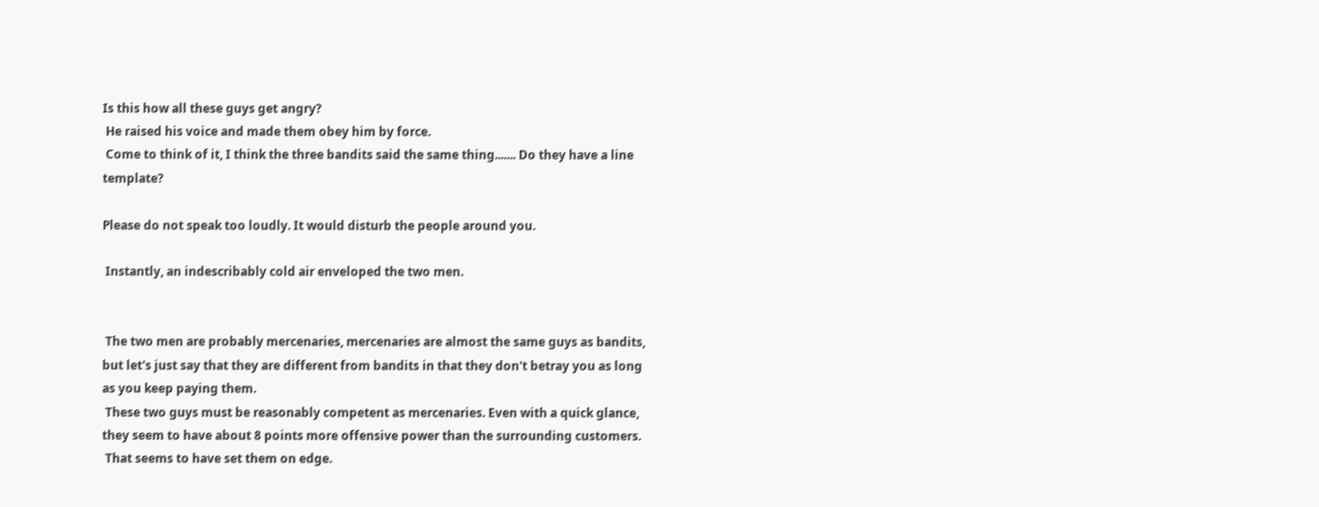Is this how all these guys get angry?
 He raised his voice and made them obey him by force.
 Come to think of it, I think the three bandits said the same thing....... Do they have a line template?

Please do not speak too loudly. It would disturb the people around you.

 Instantly, an indescribably cold air enveloped the two men.


 The two men are probably mercenaries, mercenaries are almost the same guys as bandits, but let's just say that they are different from bandits in that they don't betray you as long as you keep paying them.
 These two guys must be reasonably competent as mercenaries. Even with a quick glance, they seem to have about 8 points more offensive power than the surrounding customers.
 That seems to have set them on edge.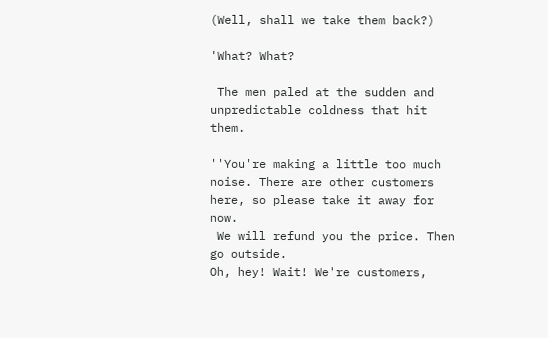(Well, shall we take them back?)

'What? What?

 The men paled at the sudden and unpredictable coldness that hit them.

''You're making a little too much noise. There are other customers here, so please take it away for now.
 We will refund you the price. Then go outside.
Oh, hey! Wait! We're customers,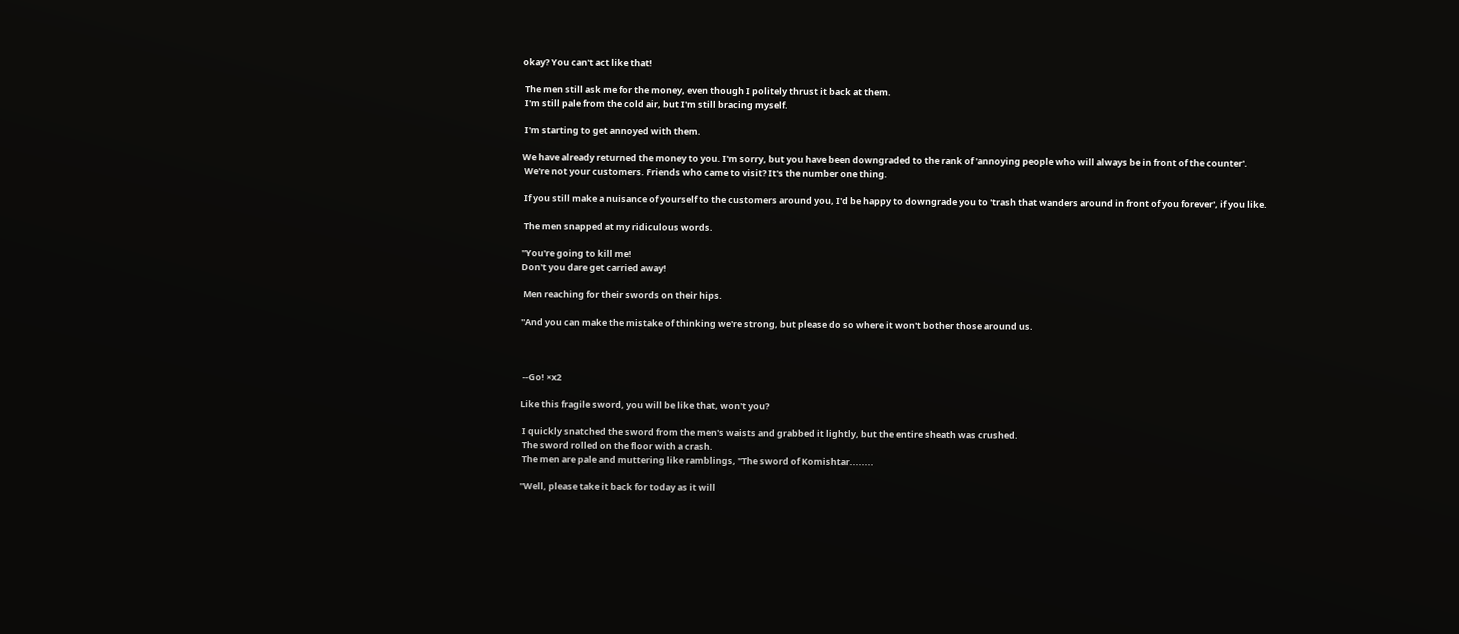okay? You can't act like that!

 The men still ask me for the money, even though I politely thrust it back at them.
 I'm still pale from the cold air, but I'm still bracing myself.

 I'm starting to get annoyed with them.

We have already returned the money to you. I'm sorry, but you have been downgraded to the rank of 'annoying people who will always be in front of the counter'.
 We're not your customers. Friends who came to visit? It's the number one thing.

 If you still make a nuisance of yourself to the customers around you, I'd be happy to downgrade you to 'trash that wanders around in front of you forever', if you like.

 The men snapped at my ridiculous words.

''You're going to kill me!
Don't you dare get carried away!

 Men reaching for their swords on their hips.

''And you can make the mistake of thinking we're strong, but please do so where it won't bother those around us.



 --Go! ×x2

Like this fragile sword, you will be like that, won't you?

 I quickly snatched the sword from the men's waists and grabbed it lightly, but the entire sheath was crushed.
 The sword rolled on the floor with a crash.
 The men are pale and muttering like ramblings, "The sword of Komishtar........

''Well, please take it back for today as it will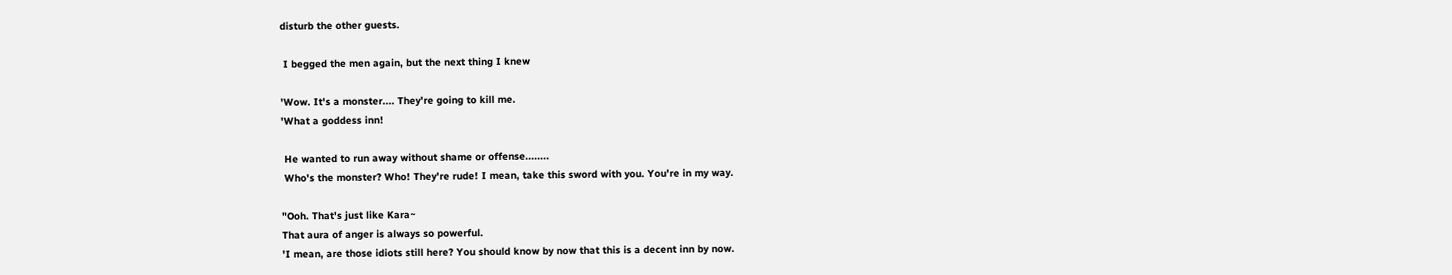disturb the other guests.

 I begged the men again, but the next thing I knew

'Wow. It's a monster.... They're going to kill me.
'What a goddess inn!

 He wanted to run away without shame or offense........
 Who's the monster? Who! They're rude! I mean, take this sword with you. You're in my way.

"Ooh. That's just like Kara~
That aura of anger is always so powerful.
'I mean, are those idiots still here? You should know by now that this is a decent inn by now.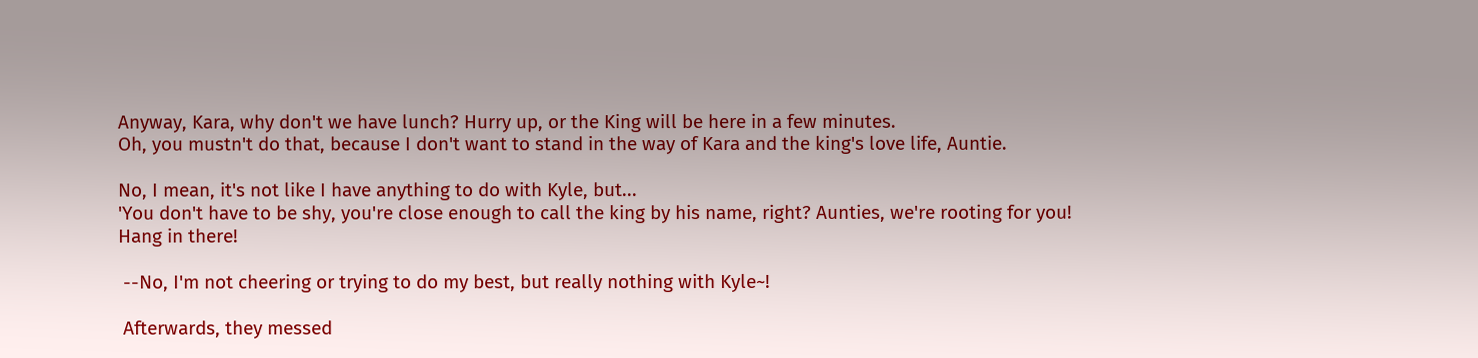Anyway, Kara, why don't we have lunch? Hurry up, or the King will be here in a few minutes.
Oh, you mustn't do that, because I don't want to stand in the way of Kara and the king's love life, Auntie.

No, I mean, it's not like I have anything to do with Kyle, but...
'You don't have to be shy, you're close enough to call the king by his name, right? Aunties, we're rooting for you! Hang in there!

 --No, I'm not cheering or trying to do my best, but really nothing with Kyle~!

 Afterwards, they messed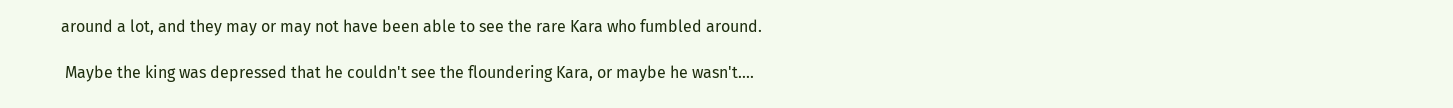around a lot, and they may or may not have been able to see the rare Kara who fumbled around.

 Maybe the king was depressed that he couldn't see the floundering Kara, or maybe he wasn't....